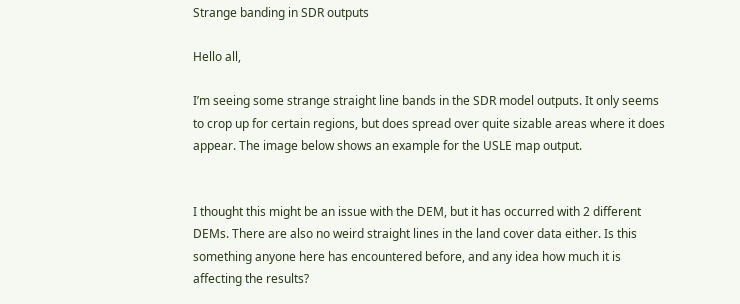Strange banding in SDR outputs

Hello all,

I’m seeing some strange straight line bands in the SDR model outputs. It only seems to crop up for certain regions, but does spread over quite sizable areas where it does appear. The image below shows an example for the USLE map output.


I thought this might be an issue with the DEM, but it has occurred with 2 different DEMs. There are also no weird straight lines in the land cover data either. Is this something anyone here has encountered before, and any idea how much it is affecting the results?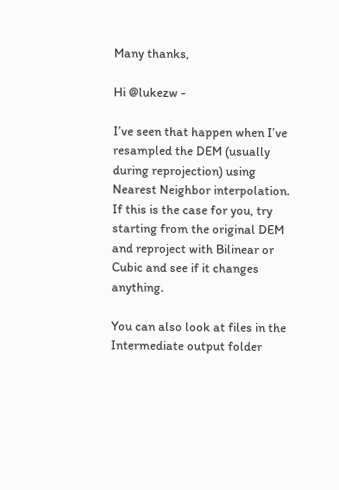Many thanks,

Hi @lukezw -

I’ve seen that happen when I’ve resampled the DEM (usually during reprojection) using Nearest Neighbor interpolation. If this is the case for you, try starting from the original DEM and reproject with Bilinear or Cubic and see if it changes anything.

You can also look at files in the Intermediate output folder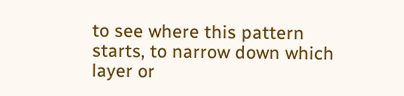to see where this pattern starts, to narrow down which layer or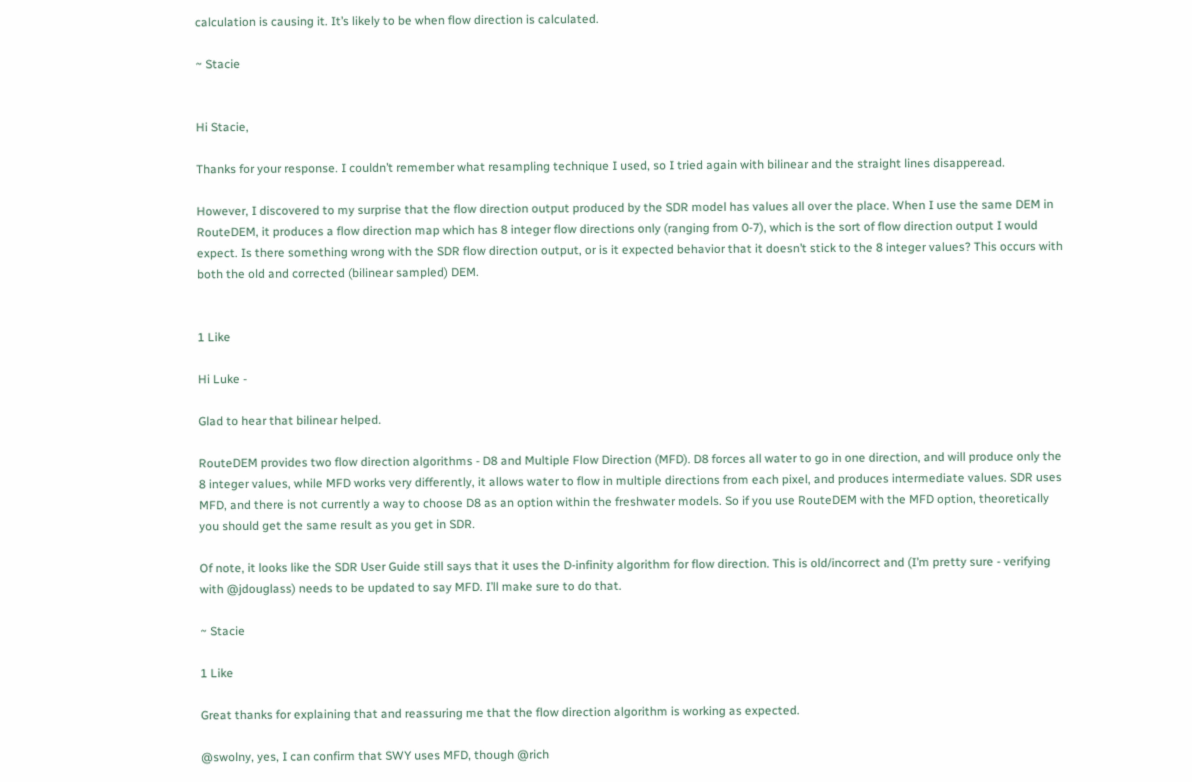calculation is causing it. It’s likely to be when flow direction is calculated.

~ Stacie


Hi Stacie,

Thanks for your response. I couldn’t remember what resampling technique I used, so I tried again with bilinear and the straight lines disapperead.

However, I discovered to my surprise that the flow direction output produced by the SDR model has values all over the place. When I use the same DEM in RouteDEM, it produces a flow direction map which has 8 integer flow directions only (ranging from 0-7), which is the sort of flow direction output I would expect. Is there something wrong with the SDR flow direction output, or is it expected behavior that it doesn’t stick to the 8 integer values? This occurs with both the old and corrected (bilinear sampled) DEM.


1 Like

Hi Luke -

Glad to hear that bilinear helped.

RouteDEM provides two flow direction algorithms - D8 and Multiple Flow Direction (MFD). D8 forces all water to go in one direction, and will produce only the 8 integer values, while MFD works very differently, it allows water to flow in multiple directions from each pixel, and produces intermediate values. SDR uses MFD, and there is not currently a way to choose D8 as an option within the freshwater models. So if you use RouteDEM with the MFD option, theoretically you should get the same result as you get in SDR.

Of note, it looks like the SDR User Guide still says that it uses the D-infinity algorithm for flow direction. This is old/incorrect and (I’m pretty sure - verifying with @jdouglass) needs to be updated to say MFD. I’ll make sure to do that.

~ Stacie

1 Like

Great thanks for explaining that and reassuring me that the flow direction algorithm is working as expected.

@swolny, yes, I can confirm that SWY uses MFD, though @rich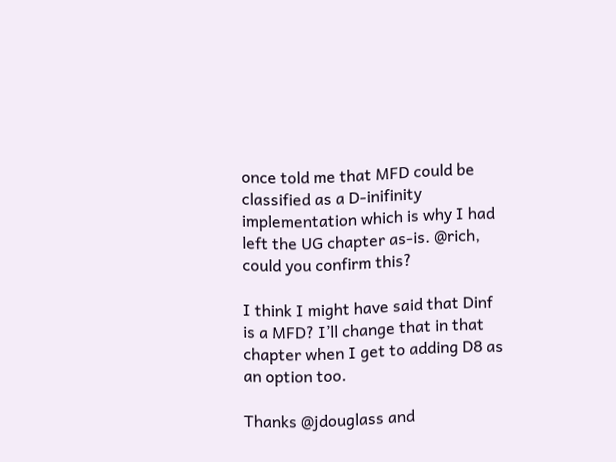once told me that MFD could be classified as a D-inifinity implementation which is why I had left the UG chapter as-is. @rich, could you confirm this?

I think I might have said that Dinf is a MFD? I’ll change that in that chapter when I get to adding D8 as an option too.

Thanks @jdouglass and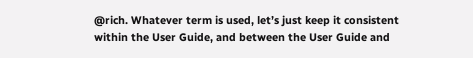@rich. Whatever term is used, let’s just keep it consistent within the User Guide, and between the User Guide and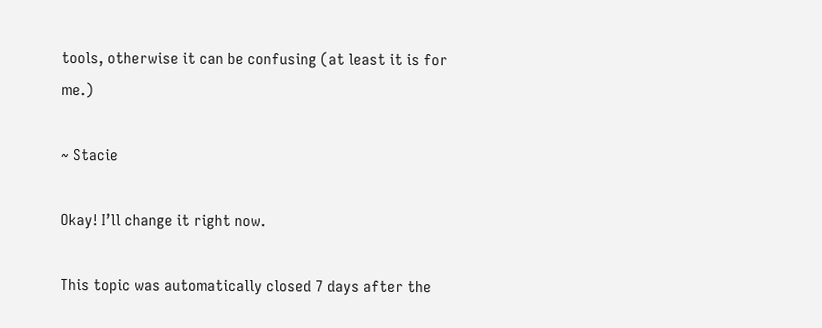tools, otherwise it can be confusing (at least it is for me.)

~ Stacie

Okay! I’ll change it right now.

This topic was automatically closed 7 days after the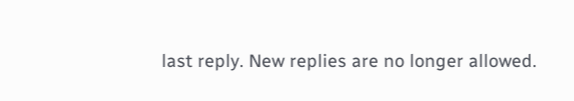last reply. New replies are no longer allowed.